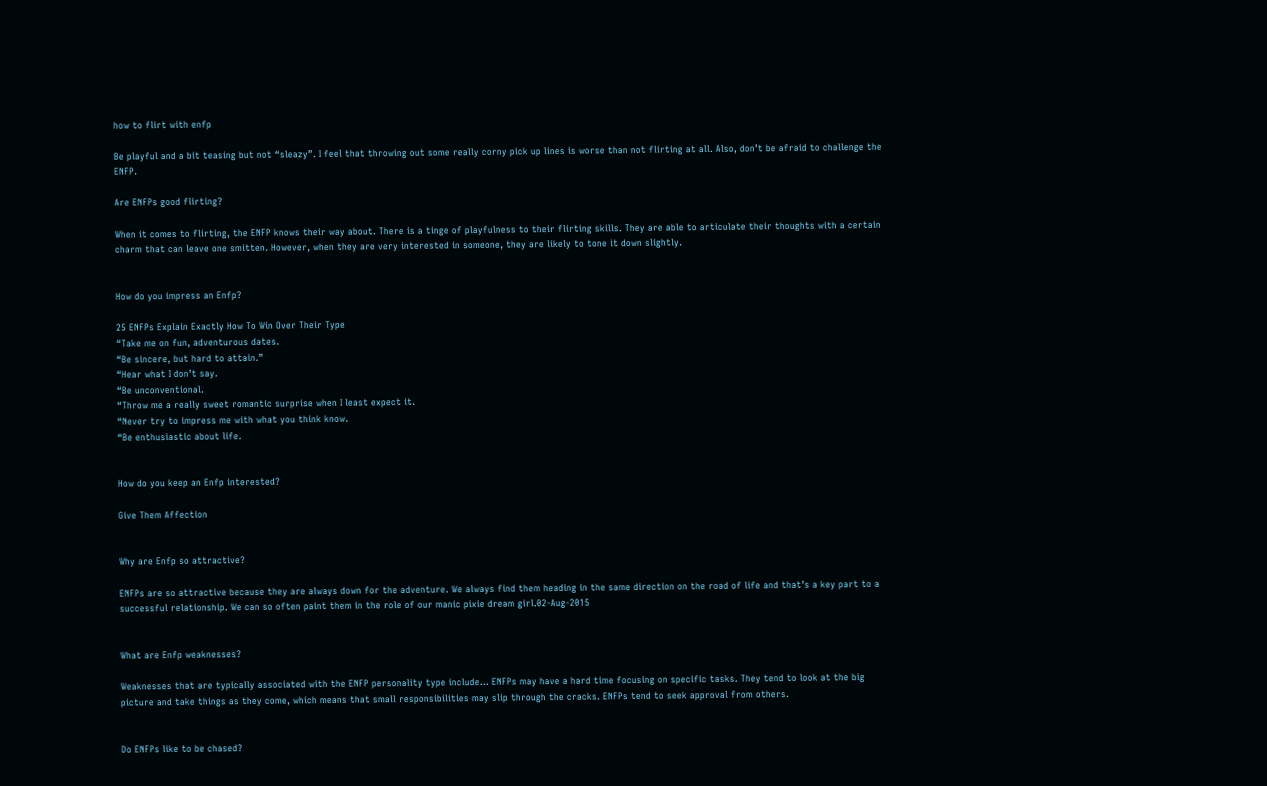how to flirt with enfp

Be playful and a bit teasing but not “sleazy”. I feel that throwing out some really corny pick up lines is worse than not flirting at all. Also, don’t be afraid to challenge the ENFP.

Are ENFPs good flirting?

When it comes to flirting, the ENFP knows their way about. There is a tinge of playfulness to their flirting skills. They are able to articulate their thoughts with a certain charm that can leave one smitten. However, when they are very interested in someone, they are likely to tone it down slightly.


How do you impress an Enfp?

25 ENFPs Explain Exactly How To Win Over Their Type
“Take me on fun, adventurous dates.
“Be sincere, but hard to attain.”
“Hear what I don’t say.
“Be unconventional.
“Throw me a really sweet romantic surprise when I least expect it.
“Never try to impress me with what you think know.
“Be enthusiastic about life.


How do you keep an Enfp interested?

Give Them Affection


Why are Enfp so attractive?

ENFPs are so attractive because they are always down for the adventure. We always find them heading in the same direction on the road of life and that’s a key part to a successful relationship. We can so often paint them in the role of our manic pixie dream girl.02-Aug-2015


What are Enfp weaknesses?

Weaknesses that are typically associated with the ENFP personality type include… ENFPs may have a hard time focusing on specific tasks. They tend to look at the big picture and take things as they come, which means that small responsibilities may slip through the cracks. ENFPs tend to seek approval from others.


Do ENFPs like to be chased?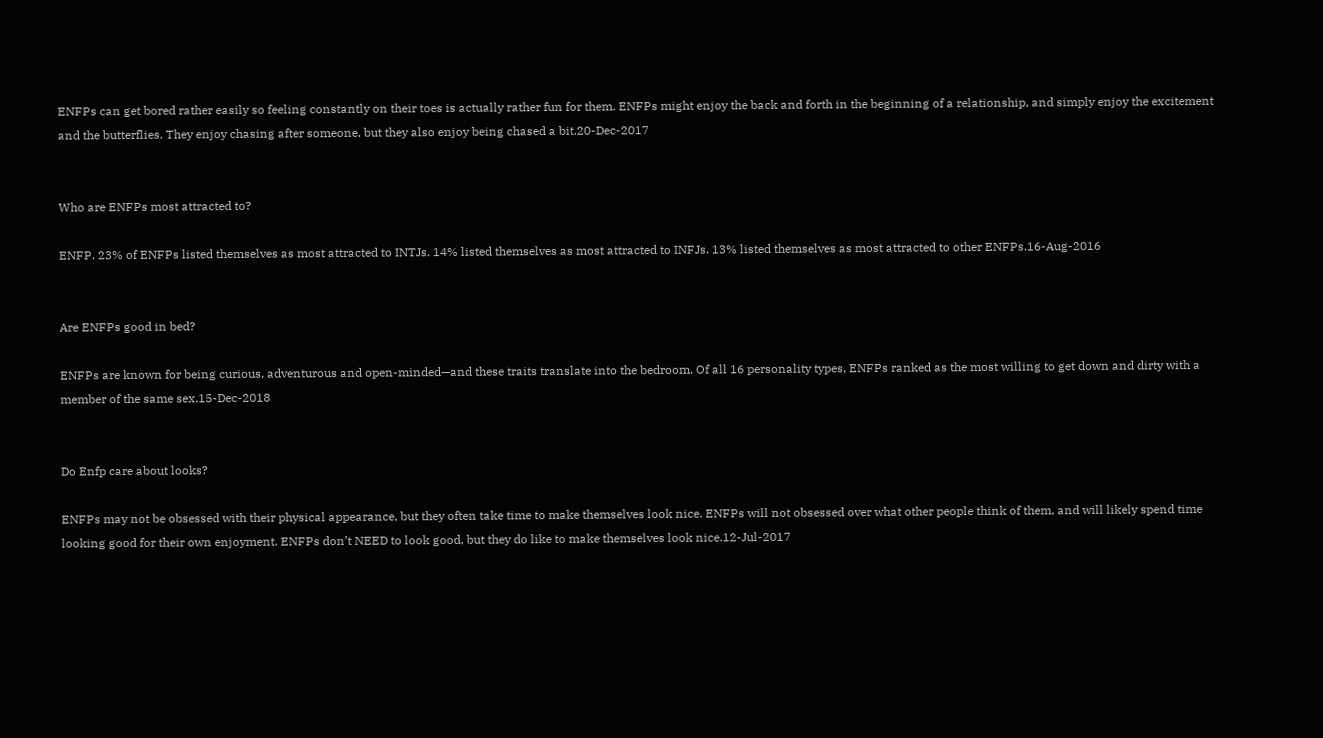ENFPs can get bored rather easily so feeling constantly on their toes is actually rather fun for them. ENFPs might enjoy the back and forth in the beginning of a relationship, and simply enjoy the excitement and the butterflies. They enjoy chasing after someone, but they also enjoy being chased a bit.20-Dec-2017


Who are ENFPs most attracted to?

ENFP. 23% of ENFPs listed themselves as most attracted to INTJs. 14% listed themselves as most attracted to INFJs. 13% listed themselves as most attracted to other ENFPs.16-Aug-2016


Are ENFPs good in bed?

ENFPs are known for being curious, adventurous and open-minded—and these traits translate into the bedroom. Of all 16 personality types, ENFPs ranked as the most willing to get down and dirty with a member of the same sex.15-Dec-2018


Do Enfp care about looks?

ENFPs may not be obsessed with their physical appearance, but they often take time to make themselves look nice. ENFPs will not obsessed over what other people think of them, and will likely spend time looking good for their own enjoyment. ENFPs don’t NEED to look good, but they do like to make themselves look nice.12-Jul-2017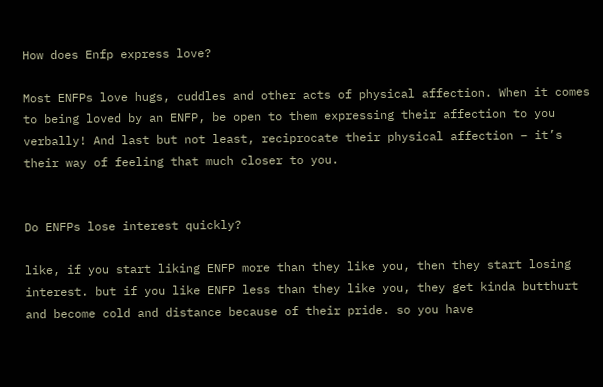How does Enfp express love?

Most ENFPs love hugs, cuddles and other acts of physical affection. When it comes to being loved by an ENFP, be open to them expressing their affection to you verbally! And last but not least, reciprocate their physical affection – it’s their way of feeling that much closer to you.


Do ENFPs lose interest quickly?

like, if you start liking ENFP more than they like you, then they start losing interest. but if you like ENFP less than they like you, they get kinda butthurt and become cold and distance because of their pride. so you have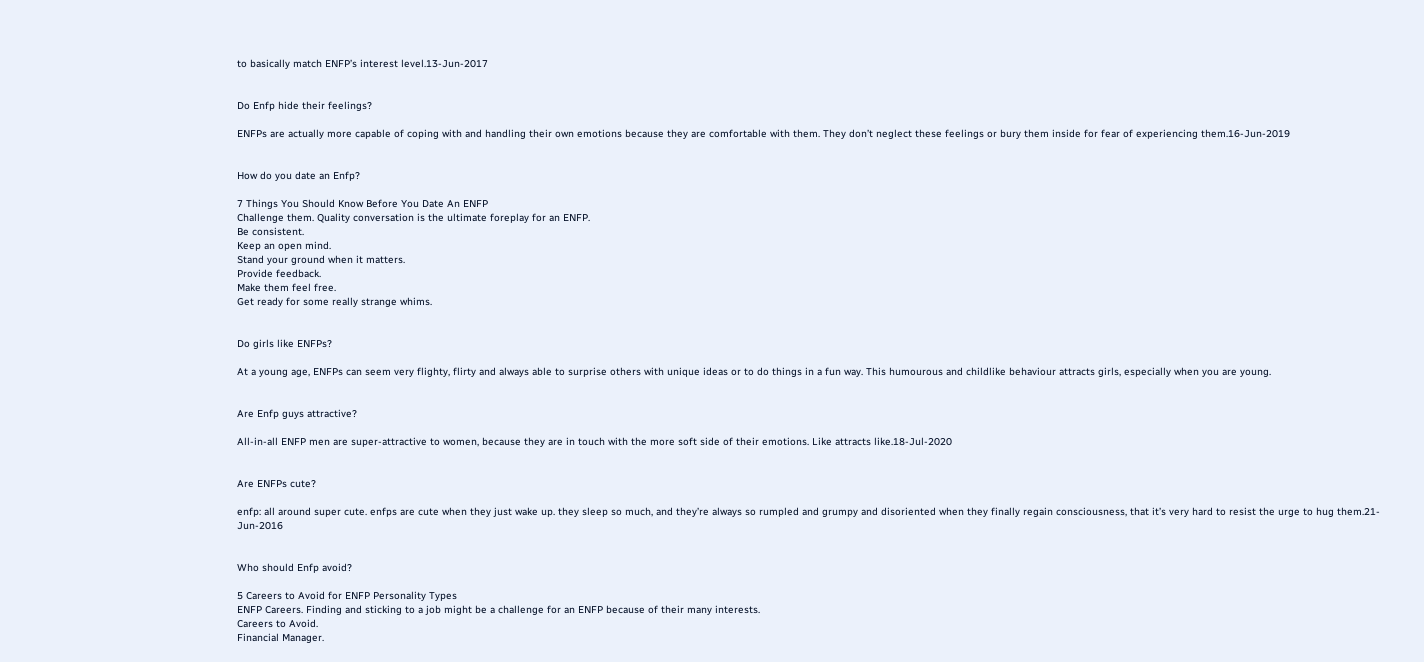to basically match ENFP’s interest level.13-Jun-2017


Do Enfp hide their feelings?

ENFPs are actually more capable of coping with and handling their own emotions because they are comfortable with them. They don’t neglect these feelings or bury them inside for fear of experiencing them.16-Jun-2019


How do you date an Enfp?

7 Things You Should Know Before You Date An ENFP
Challenge them. Quality conversation is the ultimate foreplay for an ENFP.
Be consistent.
Keep an open mind.
Stand your ground when it matters.
Provide feedback.
Make them feel free.
Get ready for some really strange whims.


Do girls like ENFPs?

At a young age, ENFPs can seem very flighty, flirty and always able to surprise others with unique ideas or to do things in a fun way. This humourous and childlike behaviour attracts girls, especially when you are young.


Are Enfp guys attractive?

All-in-all ENFP men are super-attractive to women, because they are in touch with the more soft side of their emotions. Like attracts like.18-Jul-2020


Are ENFPs cute?

enfp: all around super cute. enfps are cute when they just wake up. they sleep so much, and they’re always so rumpled and grumpy and disoriented when they finally regain consciousness, that it’s very hard to resist the urge to hug them.21-Jun-2016


Who should Enfp avoid?

5 Careers to Avoid for ENFP Personality Types
ENFP Careers. Finding and sticking to a job might be a challenge for an ENFP because of their many interests.
Careers to Avoid.
Financial Manager.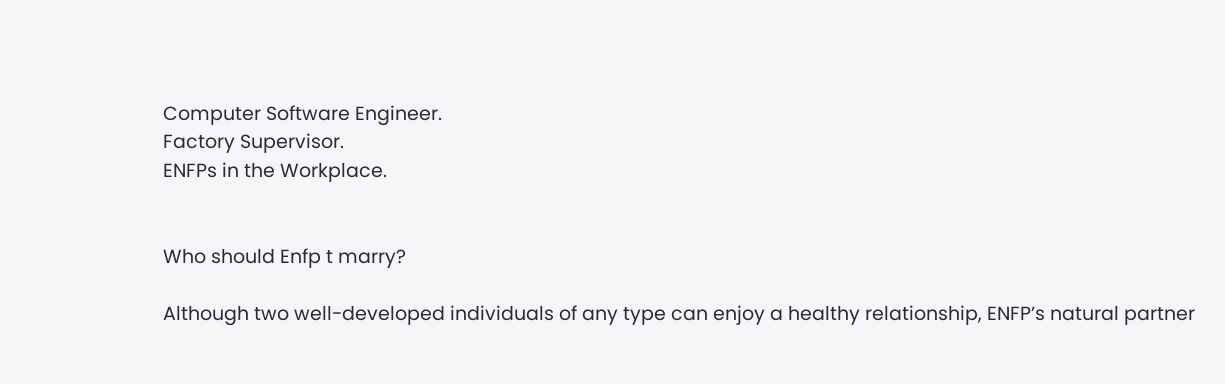Computer Software Engineer.
Factory Supervisor.
ENFPs in the Workplace.


Who should Enfp t marry?

Although two well-developed individuals of any type can enjoy a healthy relationship, ENFP’s natural partner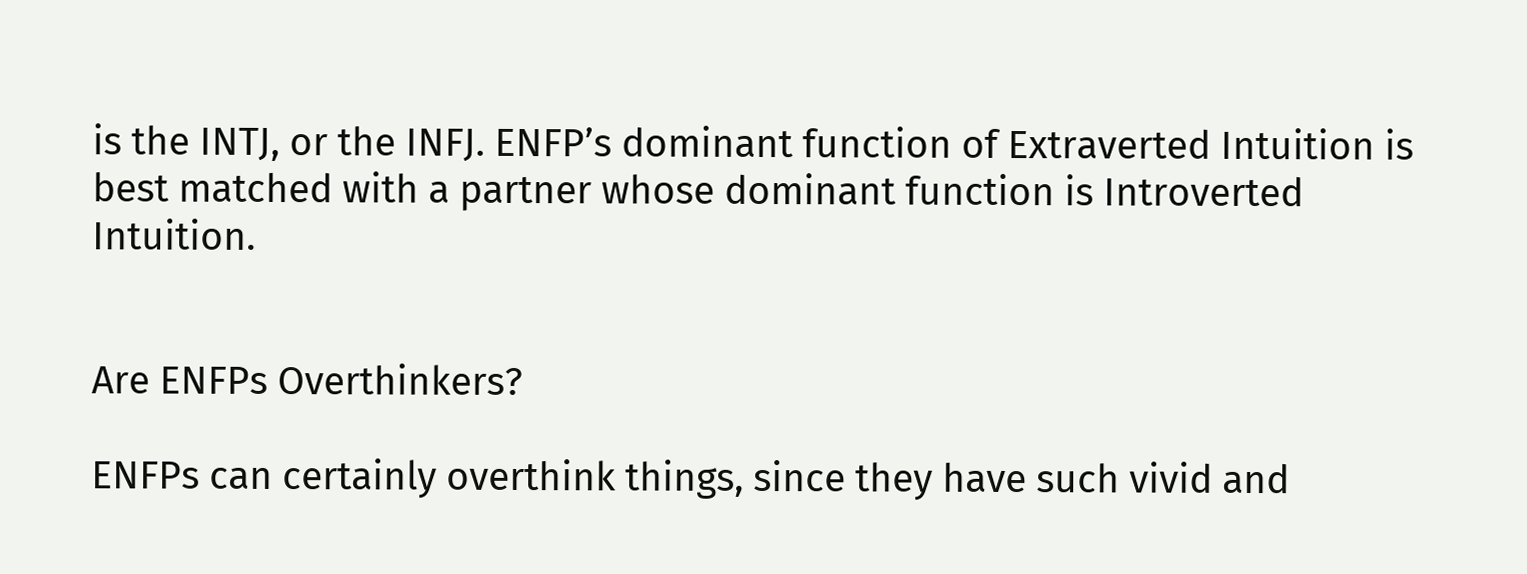is the INTJ, or the INFJ. ENFP’s dominant function of Extraverted Intuition is best matched with a partner whose dominant function is Introverted Intuition.


Are ENFPs Overthinkers?

ENFPs can certainly overthink things, since they have such vivid and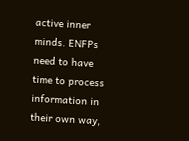active inner minds. ENFPs need to have time to process information in their own way,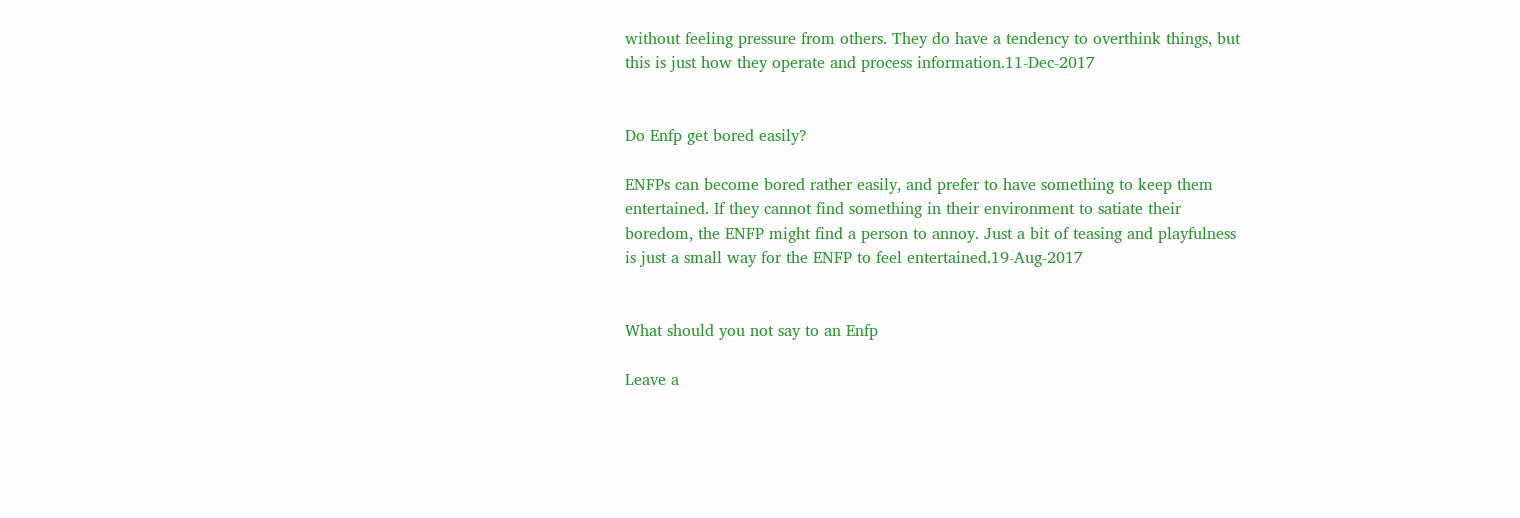without feeling pressure from others. They do have a tendency to overthink things, but this is just how they operate and process information.11-Dec-2017


Do Enfp get bored easily?

ENFPs can become bored rather easily, and prefer to have something to keep them entertained. If they cannot find something in their environment to satiate their boredom, the ENFP might find a person to annoy. Just a bit of teasing and playfulness is just a small way for the ENFP to feel entertained.19-Aug-2017


What should you not say to an Enfp

Leave a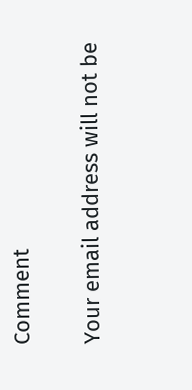Comment

Your email address will not be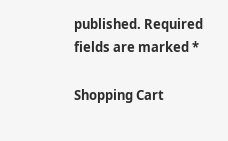published. Required fields are marked *

Shopping Cart